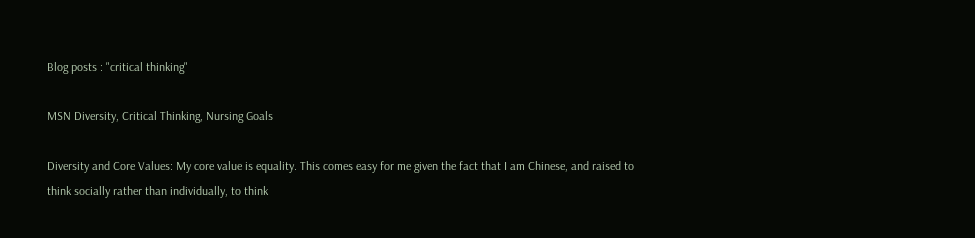Blog posts : "critical thinking"

MSN Diversity, Critical Thinking, Nursing Goals

Diversity and Core Values: My core value is equality. This comes easy for me given the fact that I am Chinese, and raised to think socially rather than individually, to think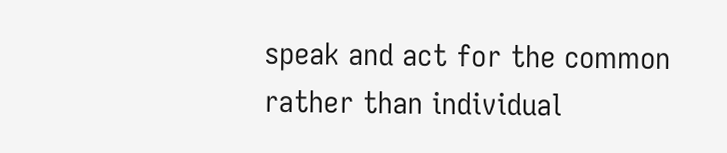speak and act for the common rather than individual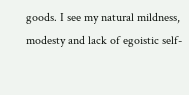goods. I see my natural mildness, modesty and lack of egoistic self-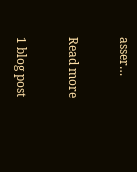asser…

Read more

1 blog post